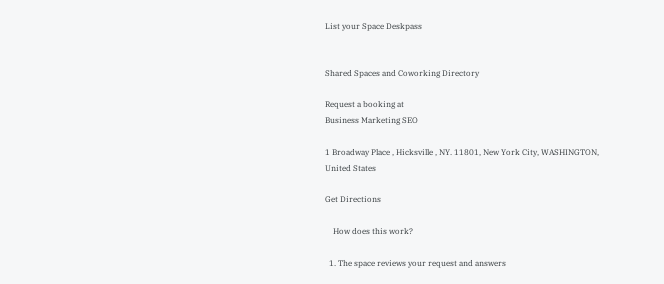List your Space Deskpass


Shared Spaces and Coworking Directory

Request a booking at
Business Marketing SEO

1 Broadway Place , Hicksville , NY. 11801, New York City, WASHINGTON, United States

Get Directions

    How does this work?

  1. The space reviews your request and answers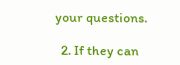your questions.

  2. If they can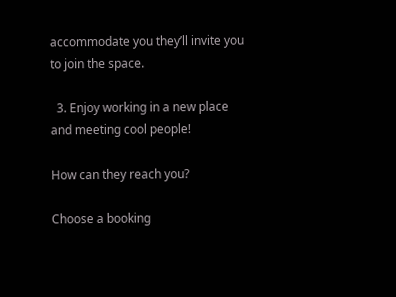accommodate you they’ll invite you to join the space.

  3. Enjoy working in a new place and meeting cool people!

How can they reach you?

Choose a booking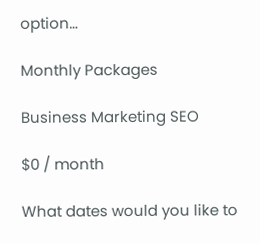option…

Monthly Packages

Business Marketing SEO

$0 / month

What dates would you like to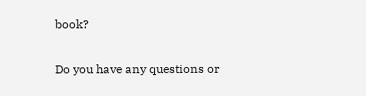book?

Do you have any questions or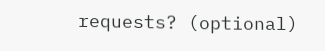requests? (optional)